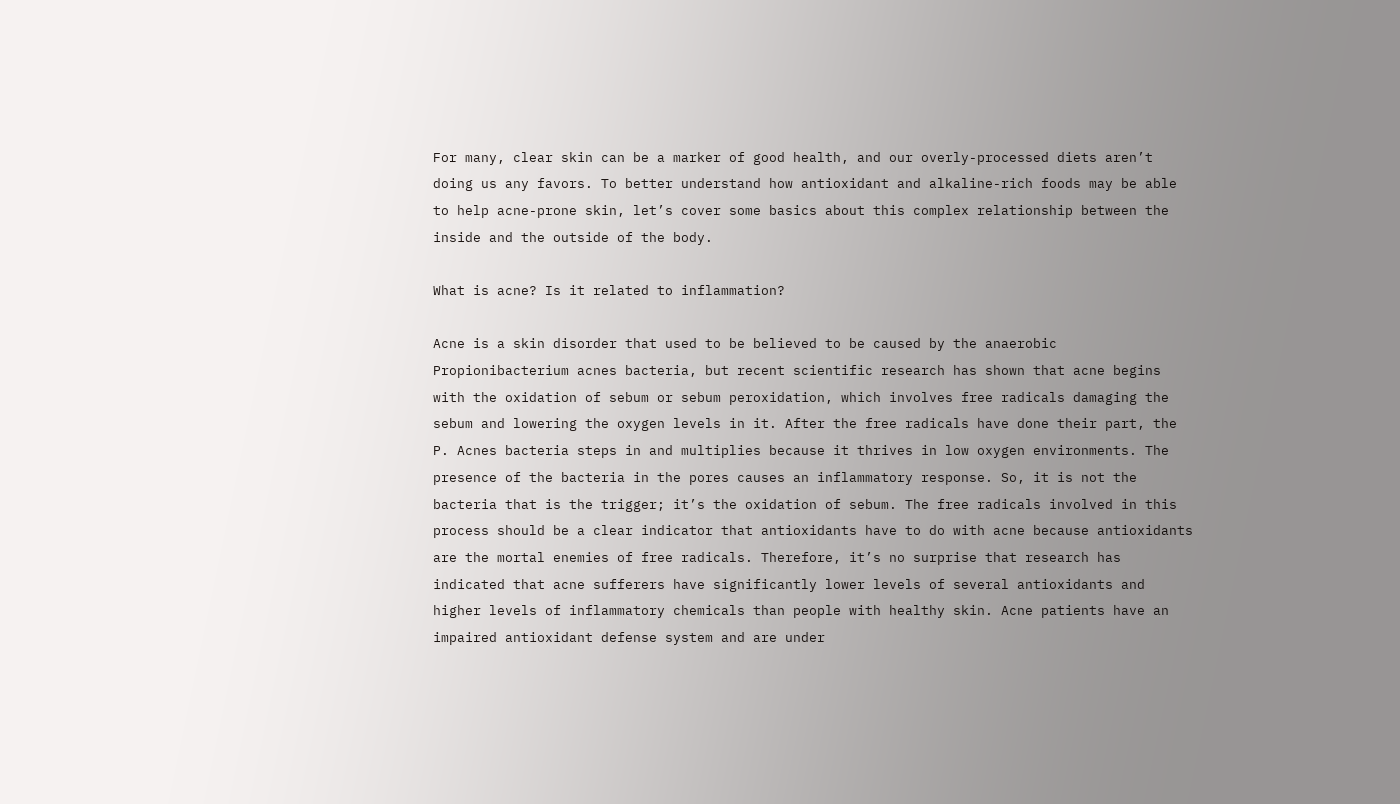For many, clear skin can be a marker of good health, and our overly-processed diets aren’t doing us any favors. To better understand how antioxidant and alkaline-rich foods may be able to help acne-prone skin, let’s cover some basics about this complex relationship between the inside and the outside of the body.

What is acne? Is it related to inflammation?

Acne is a skin disorder that used to be believed to be caused by the anaerobic Propionibacterium acnes bacteria, but recent scientific research has shown that acne begins with the oxidation of sebum or sebum peroxidation, which involves free radicals damaging the sebum and lowering the oxygen levels in it. After the free radicals have done their part, the P. Acnes bacteria steps in and multiplies because it thrives in low oxygen environments. The presence of the bacteria in the pores causes an inflammatory response. So, it is not the bacteria that is the trigger; it’s the oxidation of sebum. The free radicals involved in this process should be a clear indicator that antioxidants have to do with acne because antioxidants are the mortal enemies of free radicals. Therefore, it’s no surprise that research has indicated that acne sufferers have significantly lower levels of several antioxidants and higher levels of inflammatory chemicals than people with healthy skin. Acne patients have an impaired antioxidant defense system and are under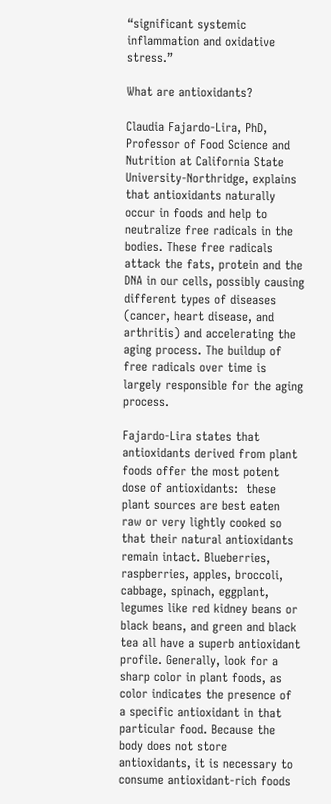“significant systemic inflammation and oxidative stress.”

What are antioxidants?

Claudia Fajardo-Lira, PhD, Professor of Food Science and Nutrition at California State University-Northridge, explains that antioxidants naturally occur in foods and help to neutralize free radicals in the bodies. These free radicals attack the fats, protein and the DNA in our cells, possibly causing different types of diseases (cancer, heart disease, and arthritis) and accelerating the aging process. The buildup of free radicals over time is largely responsible for the aging process.

Fajardo-Lira states that antioxidants derived from plant foods offer the most potent dose of antioxidants:  these plant sources are best eaten raw or very lightly cooked so that their natural antioxidants remain intact. Blueberries, raspberries, apples, broccoli, cabbage, spinach, eggplant, legumes like red kidney beans or black beans, and green and black tea all have a superb antioxidant profile. Generally, look for a sharp color in plant foods, as color indicates the presence of a specific antioxidant in that particular food. Because the body does not store antioxidants, it is necessary to consume antioxidant-rich foods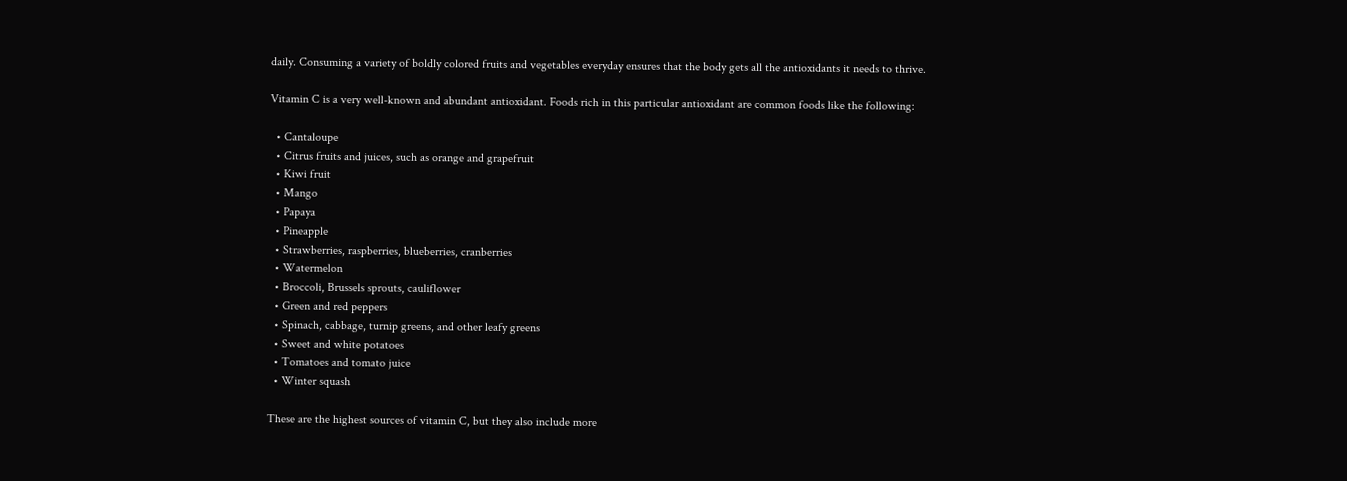daily. Consuming a variety of boldly colored fruits and vegetables everyday ensures that the body gets all the antioxidants it needs to thrive.

Vitamin C is a very well-known and abundant antioxidant. Foods rich in this particular antioxidant are common foods like the following:

  • Cantaloupe
  • Citrus fruits and juices, such as orange and grapefruit
  • Kiwi fruit
  • Mango
  • Papaya
  • Pineapple
  • Strawberries, raspberries, blueberries, cranberries
  • Watermelon
  • Broccoli, Brussels sprouts, cauliflower
  • Green and red peppers
  • Spinach, cabbage, turnip greens, and other leafy greens
  • Sweet and white potatoes
  • Tomatoes and tomato juice
  • Winter squash

These are the highest sources of vitamin C, but they also include more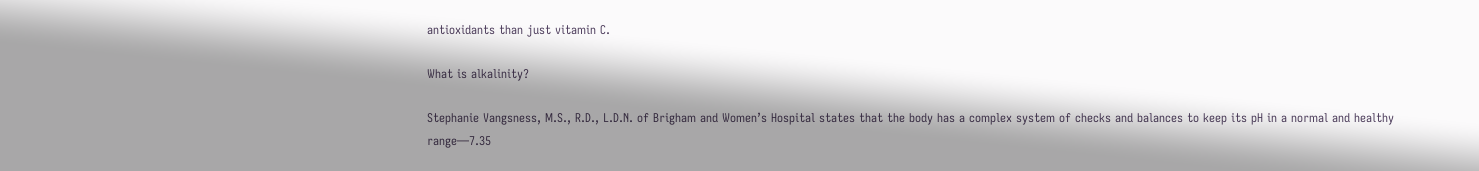antioxidants than just vitamin C.

What is alkalinity?

Stephanie Vangsness, M.S., R.D., L.D.N. of Brigham and Women’s Hospital states that the body has a complex system of checks and balances to keep its pH in a normal and healthy range—7.35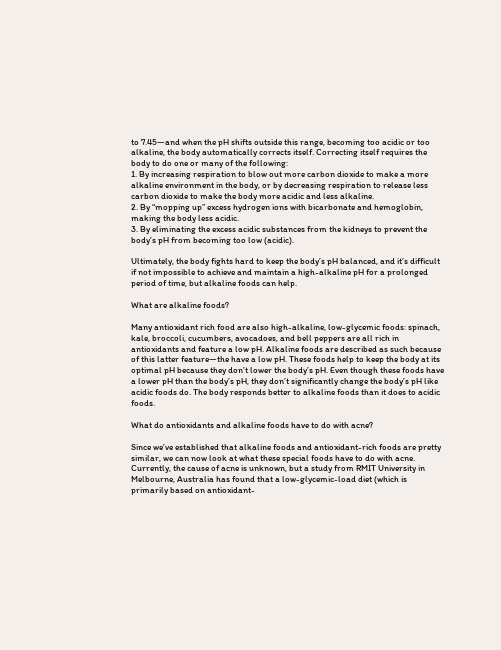to 7.45—and when the pH shifts outside this range, becoming too acidic or too alkaline, the body automatically corrects itself. Correcting itself requires the body to do one or many of the following:
1. By increasing respiration to blow out more carbon dioxide to make a more alkaline environment in the body, or by decreasing respiration to release less carbon dioxide to make the body more acidic and less alkaline.
2. By “mopping up” excess hydrogen ions with bicarbonate and hemoglobin, making the body less acidic.
3. By eliminating the excess acidic substances from the kidneys to prevent the body’s pH from becoming too low (acidic).

Ultimately, the body fights hard to keep the body’s pH balanced, and it’s difficult if not impossible to achieve and maintain a high-alkaline pH for a prolonged period of time, but alkaline foods can help.

What are alkaline foods?

Many antioxidant rich food are also high-alkaline, low-glycemic foods: spinach, kale, broccoli, cucumbers, avocadoes, and bell peppers are all rich in antioxidants and feature a low pH. Alkaline foods are described as such because of this latter feature—the have a low pH. These foods help to keep the body at its optimal pH because they don’t lower the body’s pH. Even though these foods have a lower pH than the body’s pH, they don’t significantly change the body’s pH like acidic foods do. The body responds better to alkaline foods than it does to acidic foods.

What do antioxidants and alkaline foods have to do with acne?

Since we’ve established that alkaline foods and antioxidant-rich foods are pretty similar, we can now look at what these special foods have to do with acne. Currently, the cause of acne is unknown, but a study from RMIT University in Melbourne, Australia has found that a low-glycemic-load diet (which is primarily based on antioxidant-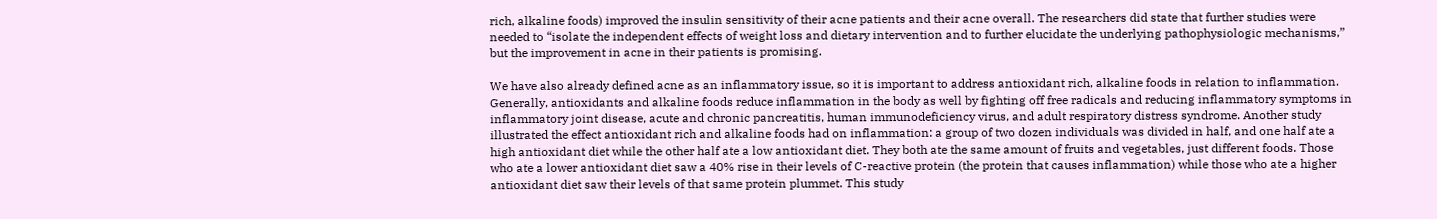rich, alkaline foods) improved the insulin sensitivity of their acne patients and their acne overall. The researchers did state that further studies were needed to “isolate the independent effects of weight loss and dietary intervention and to further elucidate the underlying pathophysiologic mechanisms,” but the improvement in acne in their patients is promising.

We have also already defined acne as an inflammatory issue, so it is important to address antioxidant rich, alkaline foods in relation to inflammation. Generally, antioxidants and alkaline foods reduce inflammation in the body as well by fighting off free radicals and reducing inflammatory symptoms in inflammatory joint disease, acute and chronic pancreatitis, human immunodeficiency virus, and adult respiratory distress syndrome. Another study illustrated the effect antioxidant rich and alkaline foods had on inflammation: a group of two dozen individuals was divided in half, and one half ate a high antioxidant diet while the other half ate a low antioxidant diet. They both ate the same amount of fruits and vegetables, just different foods. Those who ate a lower antioxidant diet saw a 40% rise in their levels of C-reactive protein (the protein that causes inflammation) while those who ate a higher antioxidant diet saw their levels of that same protein plummet. This study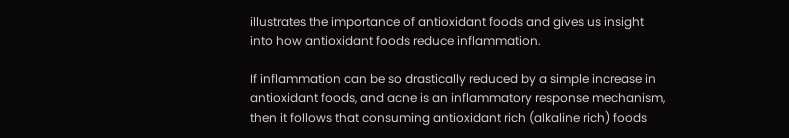illustrates the importance of antioxidant foods and gives us insight into how antioxidant foods reduce inflammation.

If inflammation can be so drastically reduced by a simple increase in antioxidant foods, and acne is an inflammatory response mechanism, then it follows that consuming antioxidant rich (alkaline rich) foods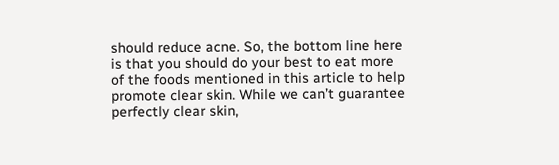should reduce acne. So, the bottom line here is that you should do your best to eat more of the foods mentioned in this article to help promote clear skin. While we can’t guarantee perfectly clear skin,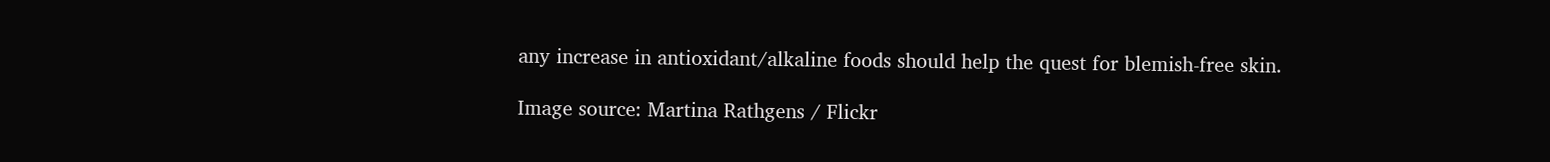any increase in antioxidant/alkaline foods should help the quest for blemish-free skin.

Image source: Martina Rathgens / Flickr